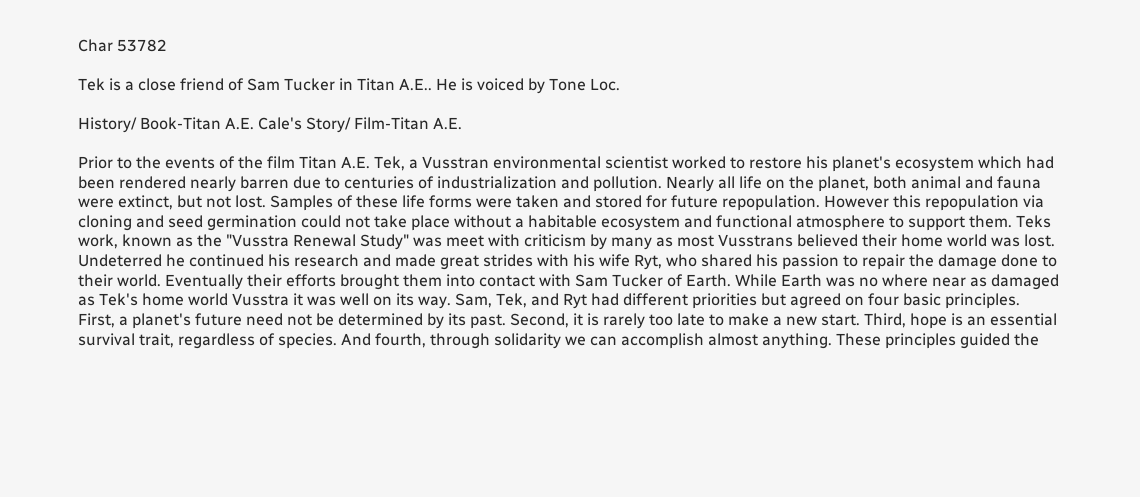Char 53782

Tek is a close friend of Sam Tucker in Titan A.E.. He is voiced by Tone Loc.

History/ Book-Titan A.E. Cale's Story/ Film-Titan A.E.

Prior to the events of the film Titan A.E. Tek, a Vusstran environmental scientist worked to restore his planet's ecosystem which had been rendered nearly barren due to centuries of industrialization and pollution. Nearly all life on the planet, both animal and fauna were extinct, but not lost. Samples of these life forms were taken and stored for future repopulation. However this repopulation via cloning and seed germination could not take place without a habitable ecosystem and functional atmosphere to support them. Teks work, known as the "Vusstra Renewal Study" was meet with criticism by many as most Vusstrans believed their home world was lost. Undeterred he continued his research and made great strides with his wife Ryt, who shared his passion to repair the damage done to their world. Eventually their efforts brought them into contact with Sam Tucker of Earth. While Earth was no where near as damaged as Tek's home world Vusstra it was well on its way. Sam, Tek, and Ryt had different priorities but agreed on four basic principles. First, a planet's future need not be determined by its past. Second, it is rarely too late to make a new start. Third, hope is an essential survival trait, regardless of species. And fourth, through solidarity we can accomplish almost anything. These principles guided the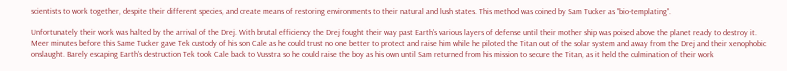scientists to work together, despite their different species, and create means of restoring environments to their natural and lush states. This method was coined by Sam Tucker as "bio-templating".

Unfortunately their work was halted by the arrival of the Drej. With brutal efficiency the Drej fought their way past Earth's various layers of defense until their mother ship was poised above the planet ready to destroy it. Meer minutes before this Same Tucker gave Tek custody of his son Cale as he could trust no one better to protect and raise him while he piloted the Titan out of the solar system and away from the Drej and their xenophobic onslaught. Barely escaping Earth's destruction Tek took Cale back to Vusstra so he could raise the boy as his own until Sam returned from his mission to secure the Titan, as it held the culmination of their work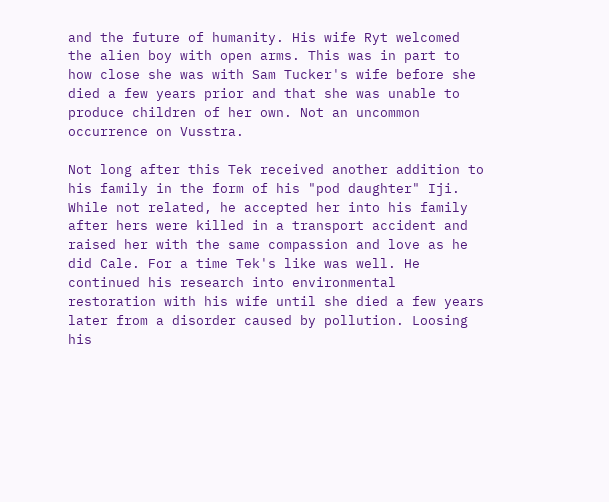and the future of humanity. His wife Ryt welcomed the alien boy with open arms. This was in part to how close she was with Sam Tucker's wife before she died a few years prior and that she was unable to produce children of her own. Not an uncommon occurrence on Vusstra.

Not long after this Tek received another addition to his family in the form of his "pod daughter" Iji. While not related, he accepted her into his family after hers were killed in a transport accident and raised her with the same compassion and love as he did Cale. For a time Tek's like was well. He continued his research into environmental restoration with his wife until she died a few years later from a disorder caused by pollution. Loosing his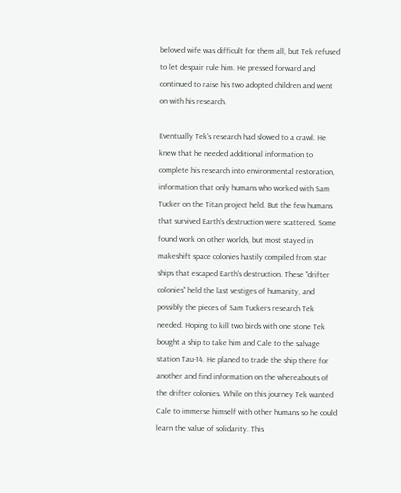beloved wife was difficult for them all, but Tek refused to let despair rule him. He pressed forward and continued to raise his two adopted children and went on with his research.

Eventually Tek's research had slowed to a crawl. He knew that he needed additional information to complete his research into environmental restoration, information that only humans who worked with Sam Tucker on the Titan project held. But the few humans that survived Earth's destruction were scattered. Some found work on other worlds, but most stayed in makeshift space colonies hastily compiled from star ships that escaped Earth's destruction. These "drifter colonies" held the last vestiges of humanity, and possibly the pieces of Sam Tuckers research Tek needed. Hoping to kill two birds with one stone Tek bought a ship to take him and Cale to the salvage station Tau-14. He planed to trade the ship there for another and find information on the whereabouts of the drifter colonies. While on this journey Tek wanted Cale to immerse himself with other humans so he could learn the value of solidarity. This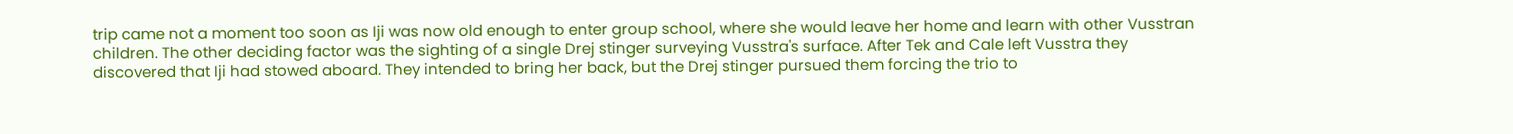trip came not a moment too soon as Iji was now old enough to enter group school, where she would leave her home and learn with other Vusstran children. The other deciding factor was the sighting of a single Drej stinger surveying Vusstra's surface. After Tek and Cale left Vusstra they discovered that Iji had stowed aboard. They intended to bring her back, but the Drej stinger pursued them forcing the trio to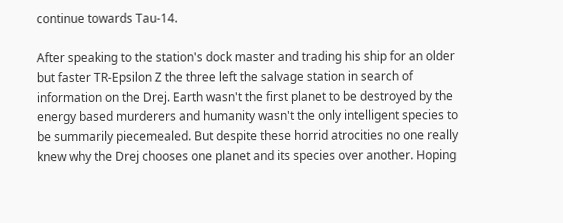continue towards Tau-14.

After speaking to the station's dock master and trading his ship for an older but faster TR-Epsilon Z the three left the salvage station in search of information on the Drej. Earth wasn't the first planet to be destroyed by the energy based murderers and humanity wasn't the only intelligent species to be summarily piecemealed. But despite these horrid atrocities no one really knew why the Drej chooses one planet and its species over another. Hoping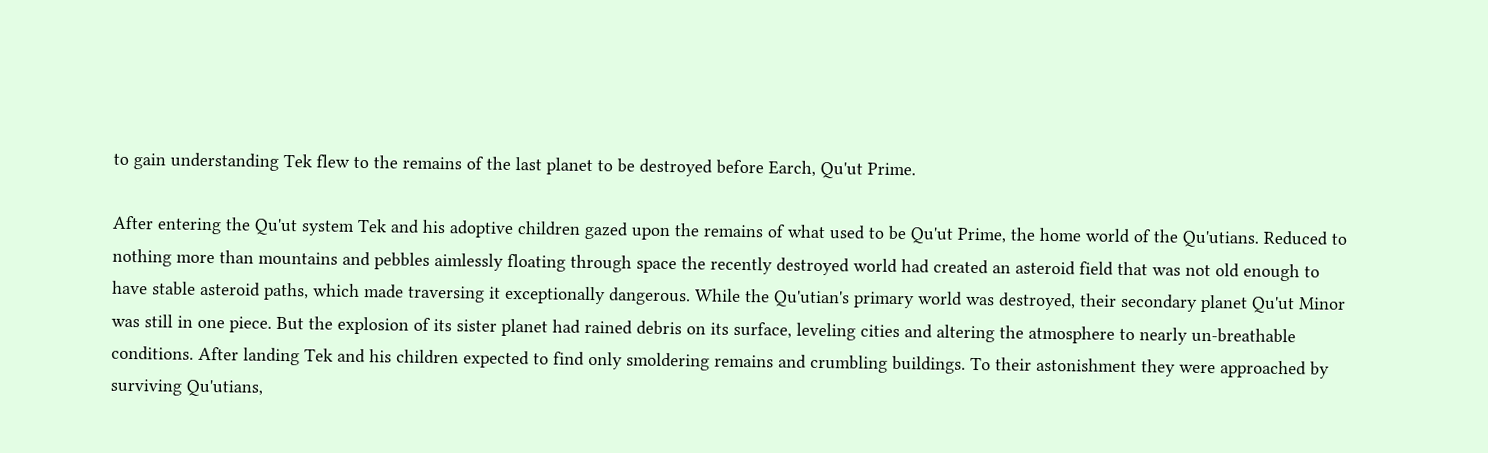to gain understanding Tek flew to the remains of the last planet to be destroyed before Earch, Qu'ut Prime.

After entering the Qu'ut system Tek and his adoptive children gazed upon the remains of what used to be Qu'ut Prime, the home world of the Qu'utians. Reduced to nothing more than mountains and pebbles aimlessly floating through space the recently destroyed world had created an asteroid field that was not old enough to have stable asteroid paths, which made traversing it exceptionally dangerous. While the Qu'utian's primary world was destroyed, their secondary planet Qu'ut Minor was still in one piece. But the explosion of its sister planet had rained debris on its surface, leveling cities and altering the atmosphere to nearly un-breathable conditions. After landing Tek and his children expected to find only smoldering remains and crumbling buildings. To their astonishment they were approached by surviving Qu'utians,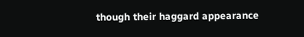though their haggard appearance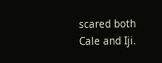scared both Cale and Iji.